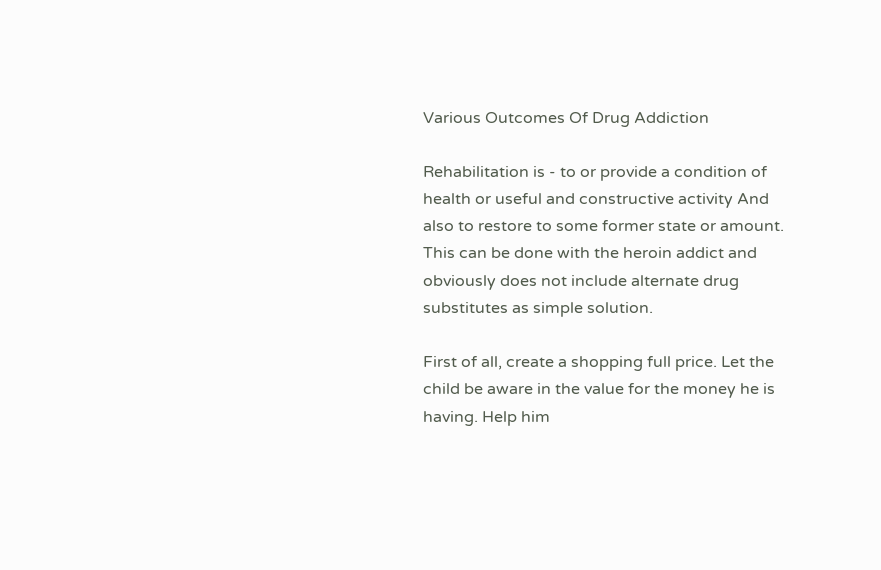Various Outcomes Of Drug Addiction

Rehabilitation is - to or provide a condition of health or useful and constructive activity And also to restore to some former state or amount. This can be done with the heroin addict and obviously does not include alternate drug substitutes as simple solution.

First of all, create a shopping full price. Let the child be aware in the value for the money he is having. Help him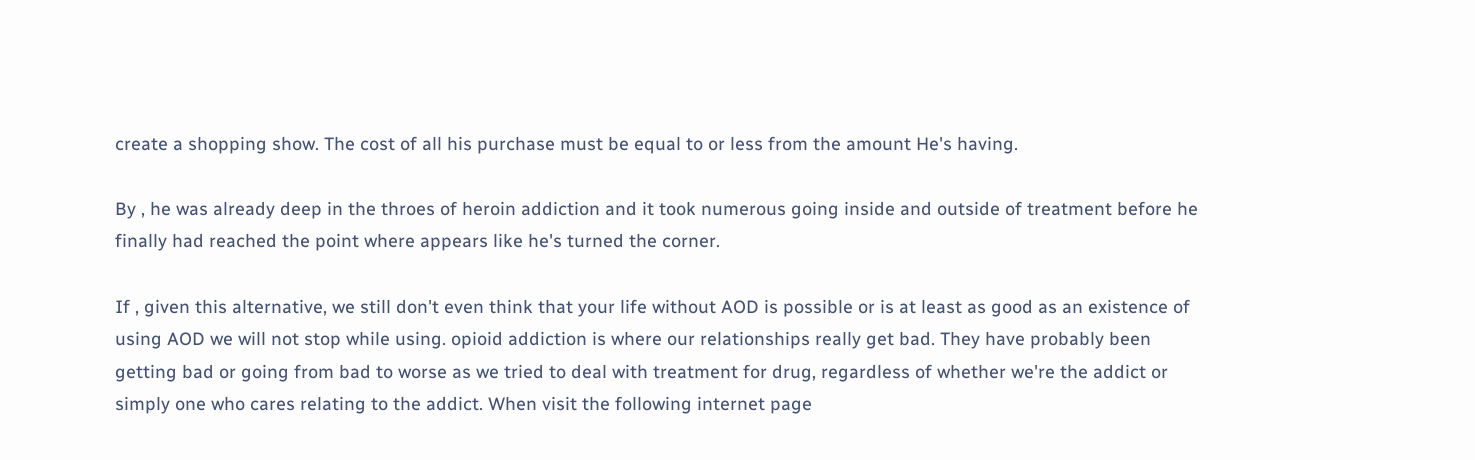create a shopping show. The cost of all his purchase must be equal to or less from the amount He's having.

By , he was already deep in the throes of heroin addiction and it took numerous going inside and outside of treatment before he finally had reached the point where appears like he's turned the corner.

If , given this alternative, we still don't even think that your life without AOD is possible or is at least as good as an existence of using AOD we will not stop while using. opioid addiction is where our relationships really get bad. They have probably been getting bad or going from bad to worse as we tried to deal with treatment for drug, regardless of whether we're the addict or simply one who cares relating to the addict. When visit the following internet page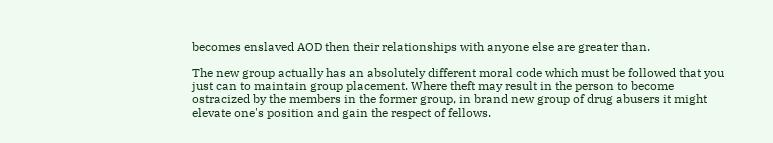becomes enslaved AOD then their relationships with anyone else are greater than.

The new group actually has an absolutely different moral code which must be followed that you just can to maintain group placement. Where theft may result in the person to become ostracized by the members in the former group, in brand new group of drug abusers it might elevate one's position and gain the respect of fellows.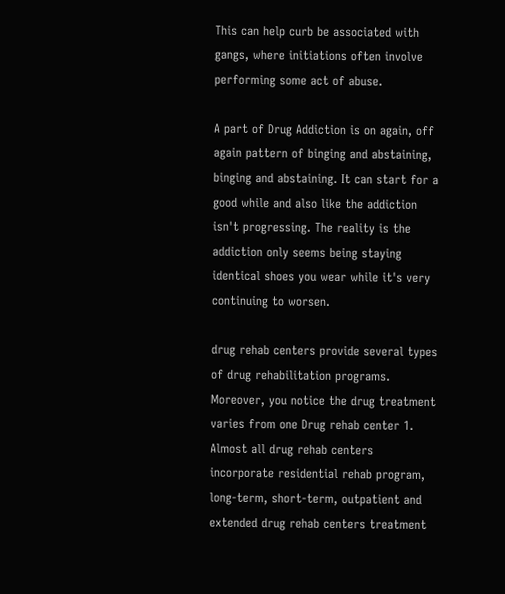This can help curb be associated with gangs, where initiations often involve performing some act of abuse.

A part of Drug Addiction is on again, off again pattern of binging and abstaining, binging and abstaining. It can start for a good while and also like the addiction isn't progressing. The reality is the addiction only seems being staying identical shoes you wear while it's very continuing to worsen.

drug rehab centers provide several types of drug rehabilitation programs. Moreover, you notice the drug treatment varies from one Drug rehab center 1. Almost all drug rehab centers incorporate residential rehab program, long-term, short-term, outpatient and extended drug rehab centers treatment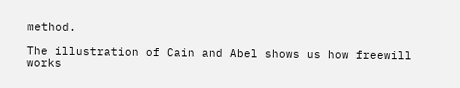method.

The illustration of Cain and Abel shows us how freewill works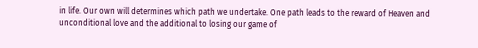in life. Our own will determines which path we undertake. One path leads to the reward of Heaven and unconditional love and the additional to losing our game of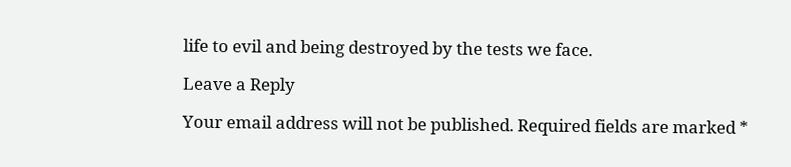life to evil and being destroyed by the tests we face.

Leave a Reply

Your email address will not be published. Required fields are marked *